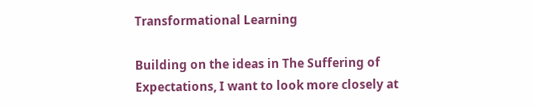Transformational Learning

Building on the ideas in The Suffering of Expectations, I want to look more closely at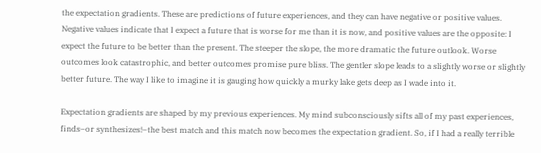the expectation gradients. These are predictions of future experiences, and they can have negative or positive values. Negative values indicate that I expect a future that is worse for me than it is now, and positive values are the opposite: I expect the future to be better than the present. The steeper the slope, the more dramatic the future outlook. Worse outcomes look catastrophic, and better outcomes promise pure bliss. The gentler slope leads to a slightly worse or slightly better future. The way I like to imagine it is gauging how quickly a murky lake gets deep as I wade into it.

Expectation gradients are shaped by my previous experiences. My mind subconsciously sifts all of my past experiences, finds–or synthesizes!–the best match and this match now becomes the expectation gradient. So, if I had a really terrible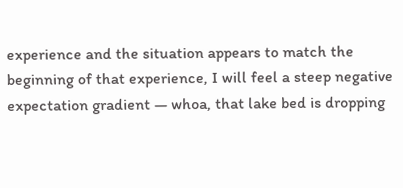experience and the situation appears to match the beginning of that experience, I will feel a steep negative expectation gradient — whoa, that lake bed is dropping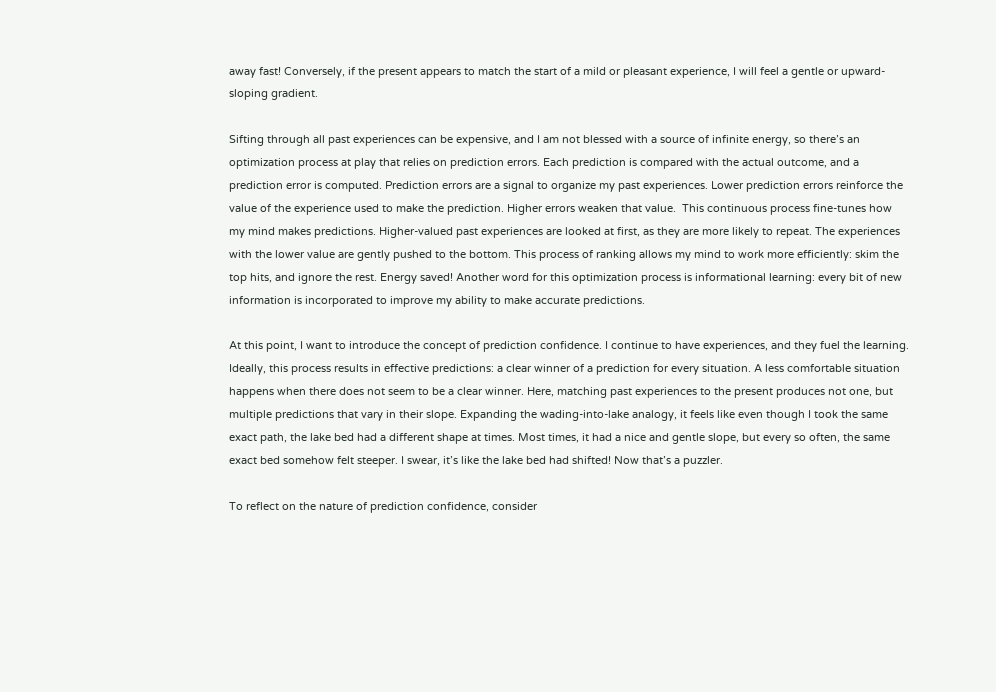away fast! Conversely, if the present appears to match the start of a mild or pleasant experience, I will feel a gentle or upward-sloping gradient.

Sifting through all past experiences can be expensive, and I am not blessed with a source of infinite energy, so there’s an optimization process at play that relies on prediction errors. Each prediction is compared with the actual outcome, and a prediction error is computed. Prediction errors are a signal to organize my past experiences. Lower prediction errors reinforce the value of the experience used to make the prediction. Higher errors weaken that value.  This continuous process fine-tunes how my mind makes predictions. Higher-valued past experiences are looked at first, as they are more likely to repeat. The experiences with the lower value are gently pushed to the bottom. This process of ranking allows my mind to work more efficiently: skim the top hits, and ignore the rest. Energy saved! Another word for this optimization process is informational learning: every bit of new information is incorporated to improve my ability to make accurate predictions.

At this point, I want to introduce the concept of prediction confidence. I continue to have experiences, and they fuel the learning. Ideally, this process results in effective predictions: a clear winner of a prediction for every situation. A less comfortable situation happens when there does not seem to be a clear winner. Here, matching past experiences to the present produces not one, but multiple predictions that vary in their slope. Expanding the wading-into-lake analogy, it feels like even though I took the same exact path, the lake bed had a different shape at times. Most times, it had a nice and gentle slope, but every so often, the same exact bed somehow felt steeper. I swear, it’s like the lake bed had shifted! Now that’s a puzzler.

To reflect on the nature of prediction confidence, consider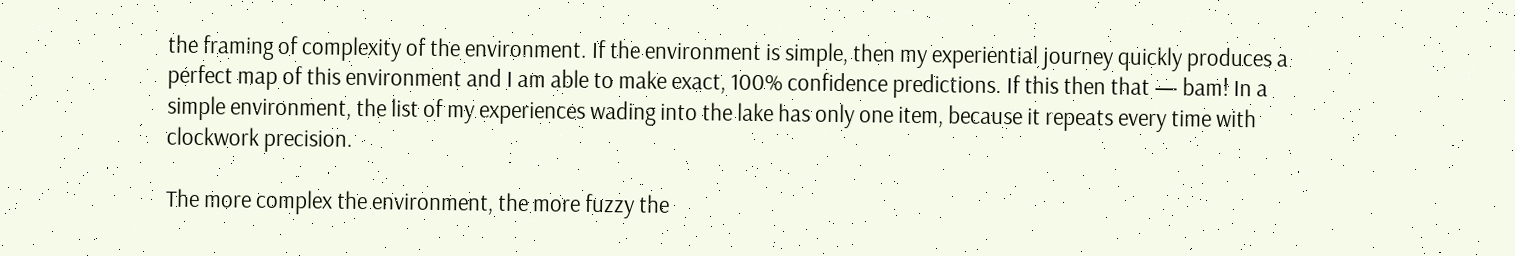the framing of complexity of the environment. If the environment is simple, then my experiential journey quickly produces a perfect map of this environment and I am able to make exact, 100% confidence predictions. If this then that — bam! In a simple environment, the list of my experiences wading into the lake has only one item, because it repeats every time with clockwork precision.

The more complex the environment, the more fuzzy the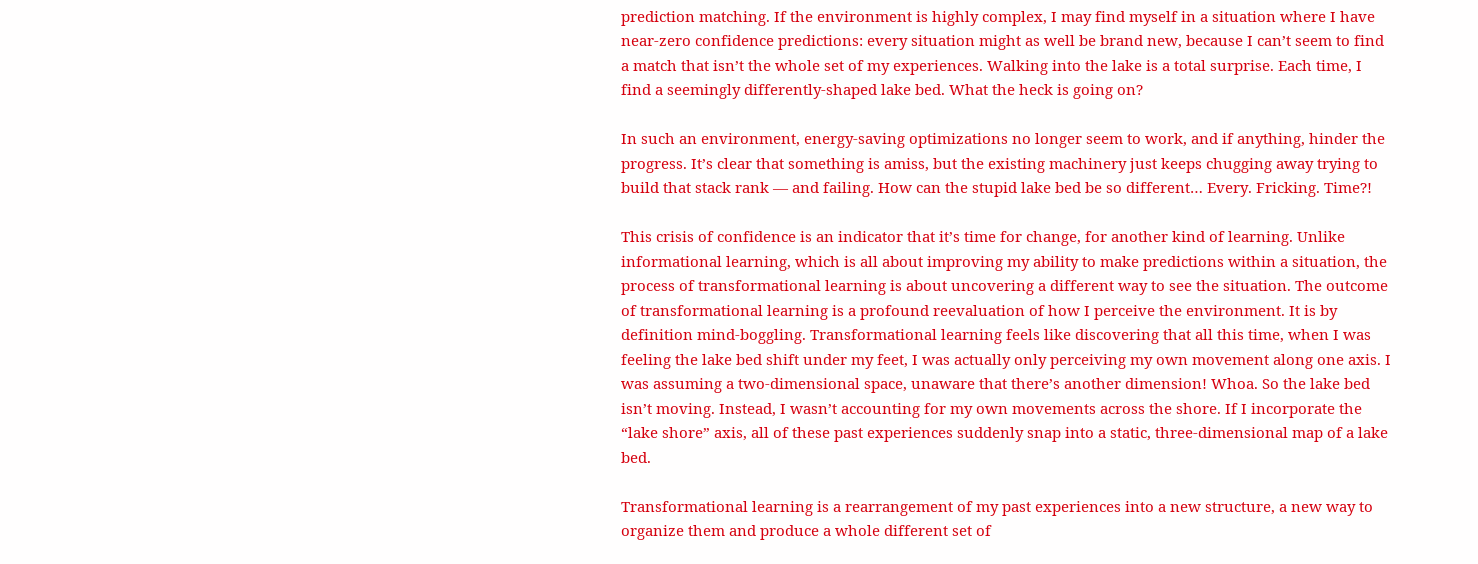prediction matching. If the environment is highly complex, I may find myself in a situation where I have near-zero confidence predictions: every situation might as well be brand new, because I can’t seem to find a match that isn’t the whole set of my experiences. Walking into the lake is a total surprise. Each time, I find a seemingly differently-shaped lake bed. What the heck is going on?

In such an environment, energy-saving optimizations no longer seem to work, and if anything, hinder the progress. It’s clear that something is amiss, but the existing machinery just keeps chugging away trying to build that stack rank — and failing. How can the stupid lake bed be so different… Every. Fricking. Time?!

This crisis of confidence is an indicator that it’s time for change, for another kind of learning. Unlike informational learning, which is all about improving my ability to make predictions within a situation, the process of transformational learning is about uncovering a different way to see the situation. The outcome of transformational learning is a profound reevaluation of how I perceive the environment. It is by definition mind-boggling. Transformational learning feels like discovering that all this time, when I was feeling the lake bed shift under my feet, I was actually only perceiving my own movement along one axis. I was assuming a two-dimensional space, unaware that there’s another dimension! Whoa. So the lake bed isn’t moving. Instead, I wasn’t accounting for my own movements across the shore. If I incorporate the “lake shore” axis, all of these past experiences suddenly snap into a static, three-dimensional map of a lake bed.

Transformational learning is a rearrangement of my past experiences into a new structure, a new way to organize them and produce a whole different set of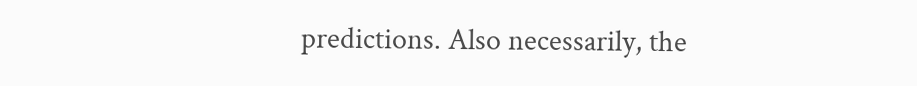predictions. Also necessarily, the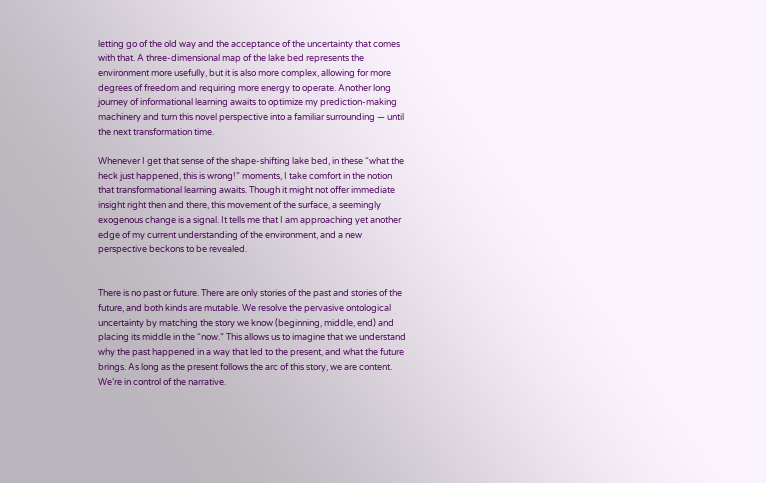letting go of the old way and the acceptance of the uncertainty that comes with that. A three-dimensional map of the lake bed represents the environment more usefully, but it is also more complex, allowing for more degrees of freedom and requiring more energy to operate. Another long journey of informational learning awaits to optimize my prediction-making machinery and turn this novel perspective into a familiar surrounding — until the next transformation time.

Whenever I get that sense of the shape-shifting lake bed, in these “what the heck just happened, this is wrong!” moments, I take comfort in the notion that transformational learning awaits. Though it might not offer immediate insight right then and there, this movement of the surface, a seemingly exogenous change is a signal. It tells me that I am approaching yet another edge of my current understanding of the environment, and a new perspective beckons to be revealed.


There is no past or future. There are only stories of the past and stories of the future, and both kinds are mutable. We resolve the pervasive ontological uncertainty by matching the story we know (beginning, middle, end) and placing its middle in the “now.” This allows us to imagine that we understand why the past happened in a way that led to the present, and what the future brings. As long as the present follows the arc of this story, we are content. We’re in control of the narrative.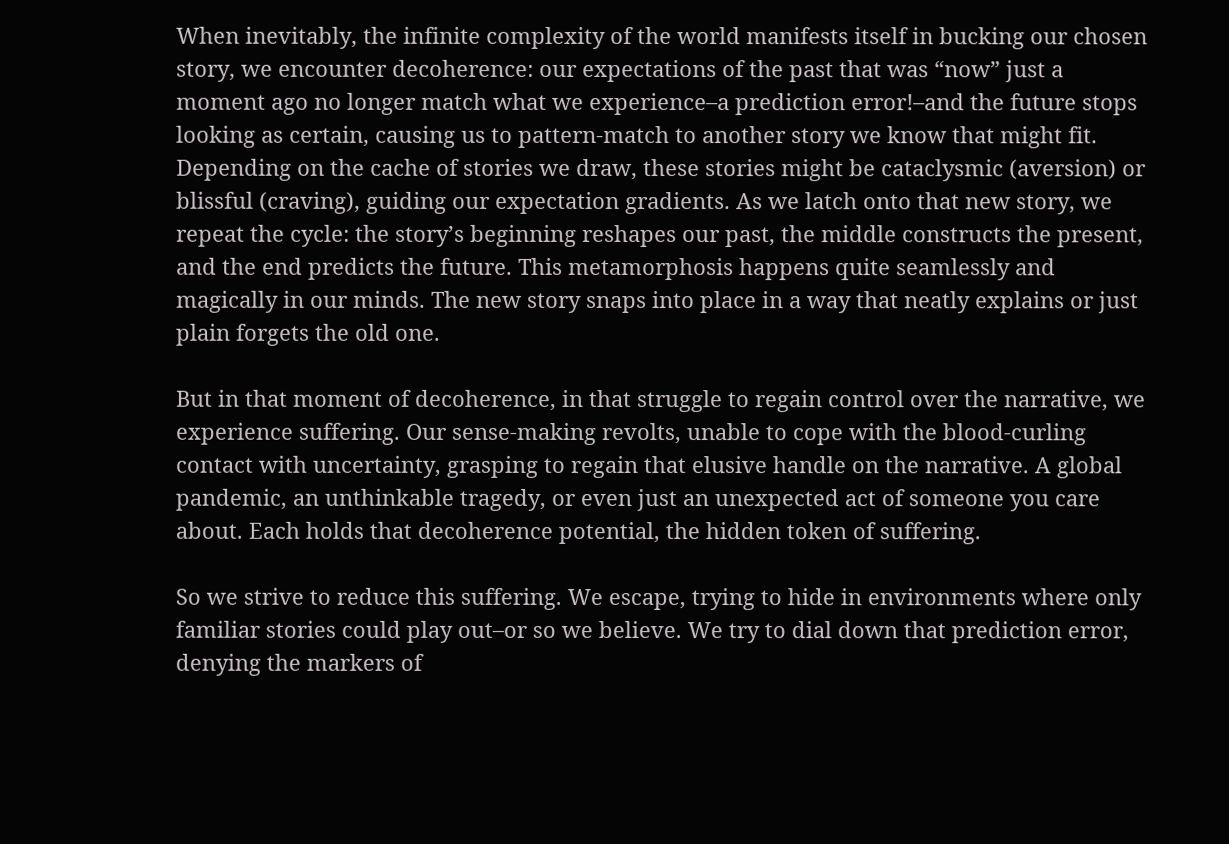When inevitably, the infinite complexity of the world manifests itself in bucking our chosen story, we encounter decoherence: our expectations of the past that was “now” just a moment ago no longer match what we experience–a prediction error!–and the future stops looking as certain, causing us to pattern-match to another story we know that might fit. Depending on the cache of stories we draw, these stories might be cataclysmic (aversion) or blissful (craving), guiding our expectation gradients. As we latch onto that new story, we repeat the cycle: the story’s beginning reshapes our past, the middle constructs the present, and the end predicts the future. This metamorphosis happens quite seamlessly and magically in our minds. The new story snaps into place in a way that neatly explains or just plain forgets the old one.

But in that moment of decoherence, in that struggle to regain control over the narrative, we experience suffering. Our sense-making revolts, unable to cope with the blood-curling contact with uncertainty, grasping to regain that elusive handle on the narrative. A global pandemic, an unthinkable tragedy, or even just an unexpected act of someone you care about. Each holds that decoherence potential, the hidden token of suffering.

So we strive to reduce this suffering. We escape, trying to hide in environments where only familiar stories could play out–or so we believe. We try to dial down that prediction error, denying the markers of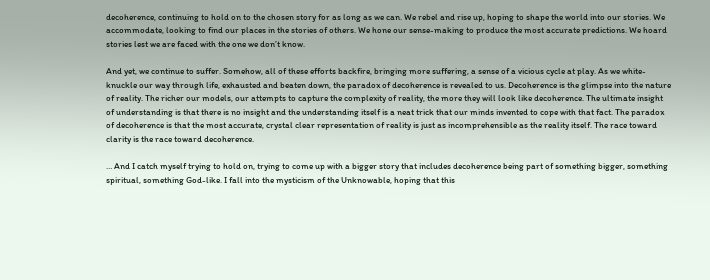decoherence, continuing to hold on to the chosen story for as long as we can. We rebel and rise up, hoping to shape the world into our stories. We accommodate, looking to find our places in the stories of others. We hone our sense-making to produce the most accurate predictions. We hoard stories lest we are faced with the one we don’t know.

And yet, we continue to suffer. Somehow, all of these efforts backfire, bringing more suffering, a sense of a vicious cycle at play. As we white-knuckle our way through life, exhausted and beaten down, the paradox of decoherence is revealed to us. Decoherence is the glimpse into the nature of reality. The richer our models, our attempts to capture the complexity of reality, the more they will look like decoherence. The ultimate insight of understanding is that there is no insight and the understanding itself is a neat trick that our minds invented to cope with that fact. The paradox of decoherence is that the most accurate, crystal clear representation of reality is just as incomprehensible as the reality itself. The race toward clarity is the race toward decoherence.

… And I catch myself trying to hold on, trying to come up with a bigger story that includes decoherence being part of something bigger, something spiritual, something God-like. I fall into the mysticism of the Unknowable, hoping that this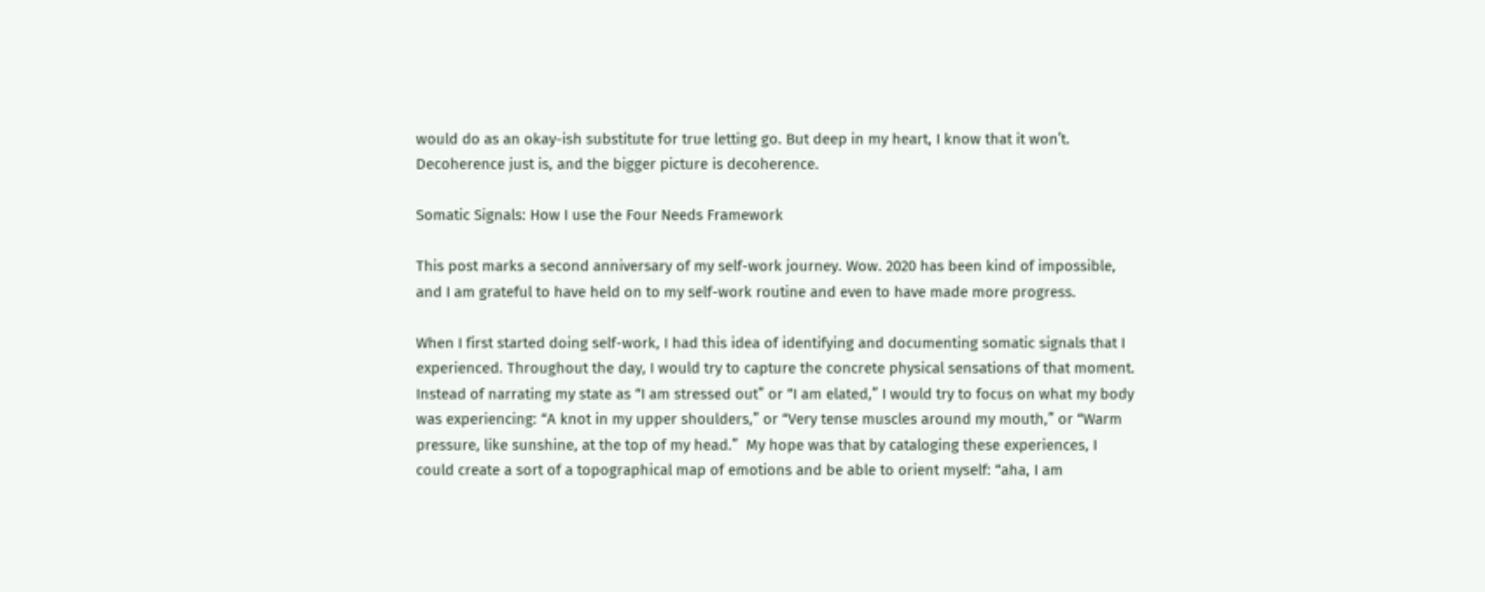would do as an okay-ish substitute for true letting go. But deep in my heart, I know that it won’t. Decoherence just is, and the bigger picture is decoherence.

Somatic Signals: How I use the Four Needs Framework

This post marks a second anniversary of my self-work journey. Wow. 2020 has been kind of impossible, and I am grateful to have held on to my self-work routine and even to have made more progress.

When I first started doing self-work, I had this idea of identifying and documenting somatic signals that I experienced. Throughout the day, I would try to capture the concrete physical sensations of that moment. Instead of narrating my state as “I am stressed out” or “I am elated,” I would try to focus on what my body was experiencing: “A knot in my upper shoulders,” or “Very tense muscles around my mouth,” or “Warm pressure, like sunshine, at the top of my head.”  My hope was that by cataloging these experiences, I could create a sort of a topographical map of emotions and be able to orient myself: “aha, I am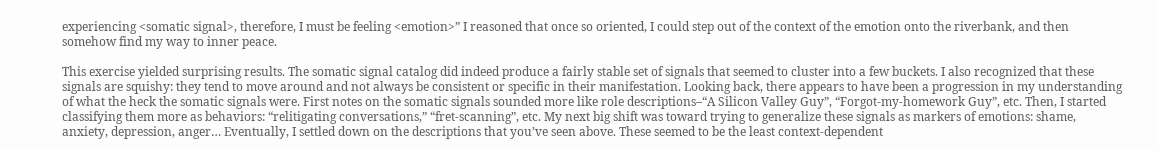experiencing <somatic signal>, therefore, I must be feeling <emotion>” I reasoned that once so oriented, I could step out of the context of the emotion onto the riverbank, and then somehow find my way to inner peace.

This exercise yielded surprising results. The somatic signal catalog did indeed produce a fairly stable set of signals that seemed to cluster into a few buckets. I also recognized that these signals are squishy: they tend to move around and not always be consistent or specific in their manifestation. Looking back, there appears to have been a progression in my understanding of what the heck the somatic signals were. First notes on the somatic signals sounded more like role descriptions–“A Silicon Valley Guy”, “Forgot-my-homework Guy”, etc. Then, I started classifying them more as behaviors: “relitigating conversations,” “fret-scanning”, etc. My next big shift was toward trying to generalize these signals as markers of emotions: shame, anxiety, depression, anger… Eventually, I settled down on the descriptions that you’ve seen above. These seemed to be the least context-dependent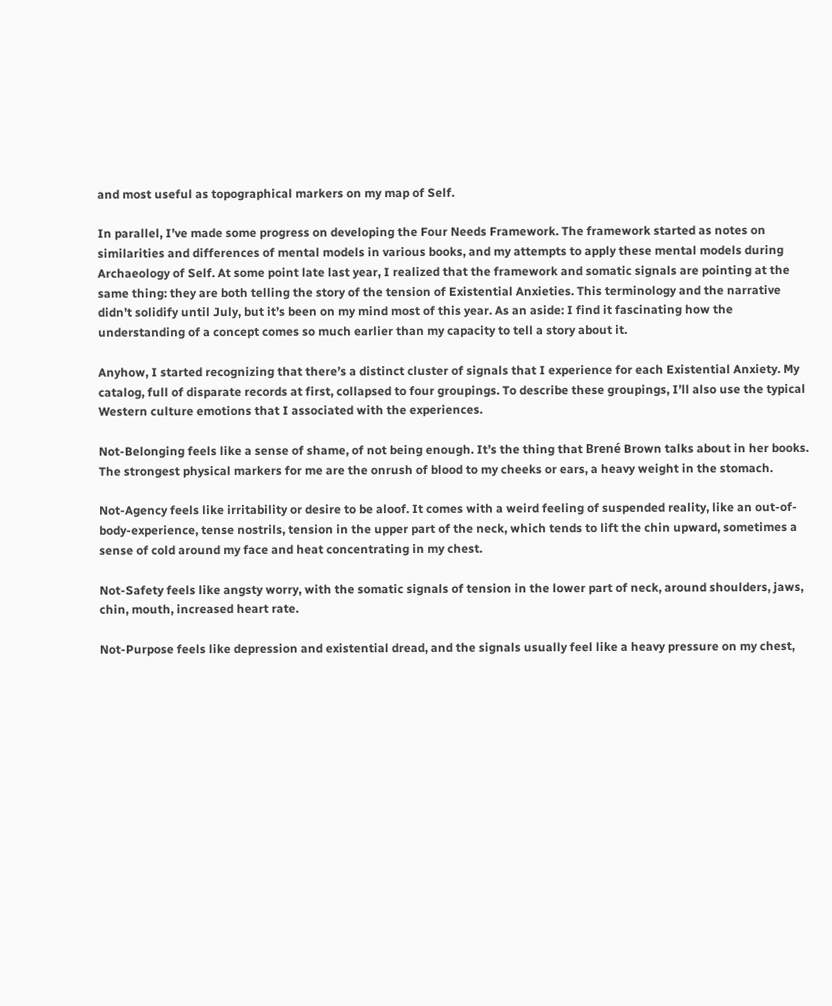and most useful as topographical markers on my map of Self.

In parallel, I’ve made some progress on developing the Four Needs Framework. The framework started as notes on similarities and differences of mental models in various books, and my attempts to apply these mental models during Archaeology of Self. At some point late last year, I realized that the framework and somatic signals are pointing at the same thing: they are both telling the story of the tension of Existential Anxieties. This terminology and the narrative didn’t solidify until July, but it’s been on my mind most of this year. As an aside: I find it fascinating how the understanding of a concept comes so much earlier than my capacity to tell a story about it.

Anyhow, I started recognizing that there’s a distinct cluster of signals that I experience for each Existential Anxiety. My catalog, full of disparate records at first, collapsed to four groupings. To describe these groupings, I’ll also use the typical Western culture emotions that I associated with the experiences.

Not-Belonging feels like a sense of shame, of not being enough. It’s the thing that Brené Brown talks about in her books. The strongest physical markers for me are the onrush of blood to my cheeks or ears, a heavy weight in the stomach.

Not-Agency feels like irritability or desire to be aloof. It comes with a weird feeling of suspended reality, like an out-of-body-experience, tense nostrils, tension in the upper part of the neck, which tends to lift the chin upward, sometimes a sense of cold around my face and heat concentrating in my chest.

Not-Safety feels like angsty worry, with the somatic signals of tension in the lower part of neck, around shoulders, jaws, chin, mouth, increased heart rate.

Not-Purpose feels like depression and existential dread, and the signals usually feel like a heavy pressure on my chest,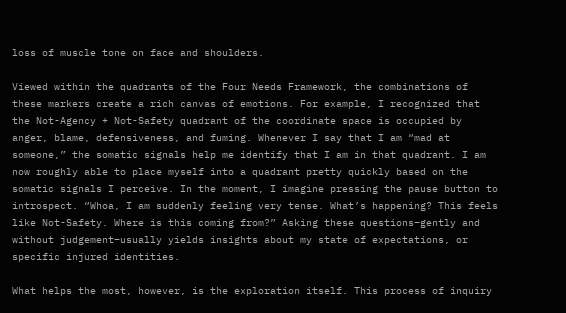loss of muscle tone on face and shoulders.

Viewed within the quadrants of the Four Needs Framework, the combinations of these markers create a rich canvas of emotions. For example, I recognized that the Not-Agency + Not-Safety quadrant of the coordinate space is occupied by anger, blame, defensiveness, and fuming. Whenever I say that I am “mad at someone,” the somatic signals help me identify that I am in that quadrant. I am now roughly able to place myself into a quadrant pretty quickly based on the somatic signals I perceive. In the moment, I imagine pressing the pause button to introspect. “Whoa, I am suddenly feeling very tense. What’s happening? This feels like Not-Safety. Where is this coming from?” Asking these questions–gently and without judgement–usually yields insights about my state of expectations, or specific injured identities.

What helps the most, however, is the exploration itself. This process of inquiry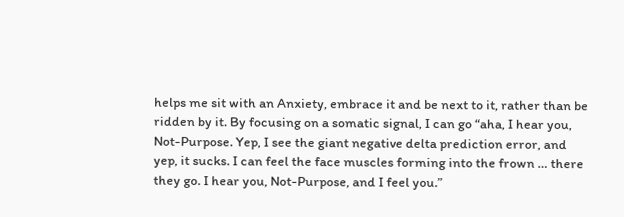helps me sit with an Anxiety, embrace it and be next to it, rather than be ridden by it. By focusing on a somatic signal, I can go “aha, I hear you, Not-Purpose. Yep, I see the giant negative delta prediction error, and yep, it sucks. I can feel the face muscles forming into the frown … there they go. I hear you, Not-Purpose, and I feel you.”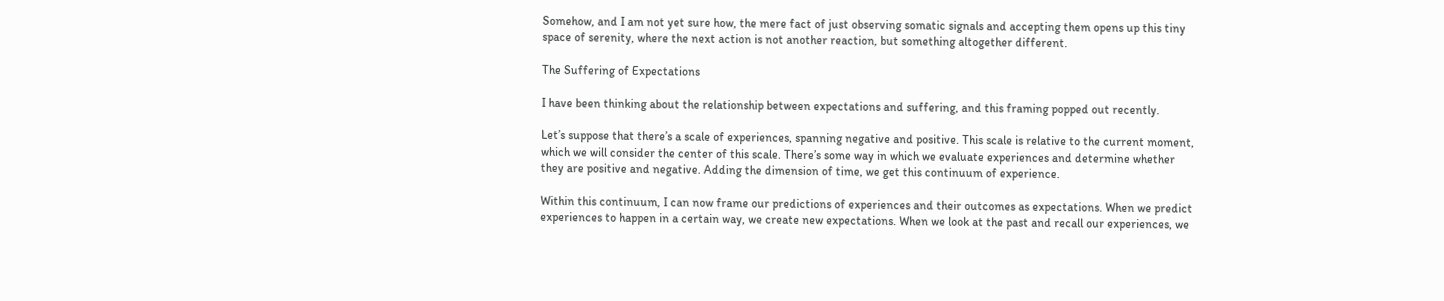Somehow, and I am not yet sure how, the mere fact of just observing somatic signals and accepting them opens up this tiny space of serenity, where the next action is not another reaction, but something altogether different.

The Suffering of Expectations

I have been thinking about the relationship between expectations and suffering, and this framing popped out recently.

Let’s suppose that there’s a scale of experiences, spanning negative and positive. This scale is relative to the current moment, which we will consider the center of this scale. There’s some way in which we evaluate experiences and determine whether they are positive and negative. Adding the dimension of time, we get this continuum of experience.

Within this continuum, I can now frame our predictions of experiences and their outcomes as expectations. When we predict experiences to happen in a certain way, we create new expectations. When we look at the past and recall our experiences, we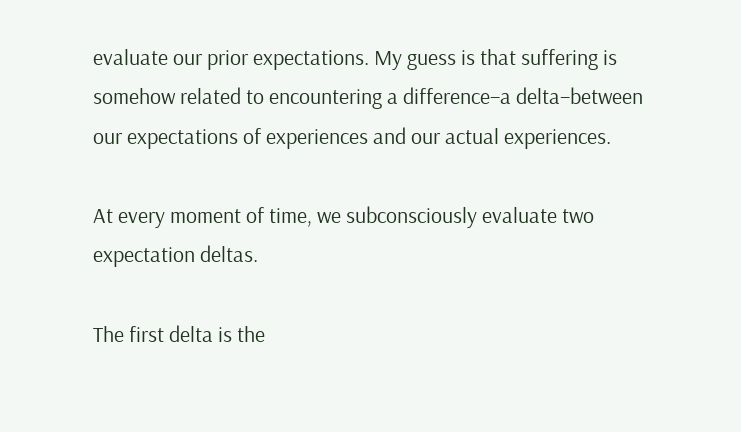evaluate our prior expectations. My guess is that suffering is somehow related to encountering a difference–a delta–between our expectations of experiences and our actual experiences.

At every moment of time, we subconsciously evaluate two expectation deltas.

The first delta is the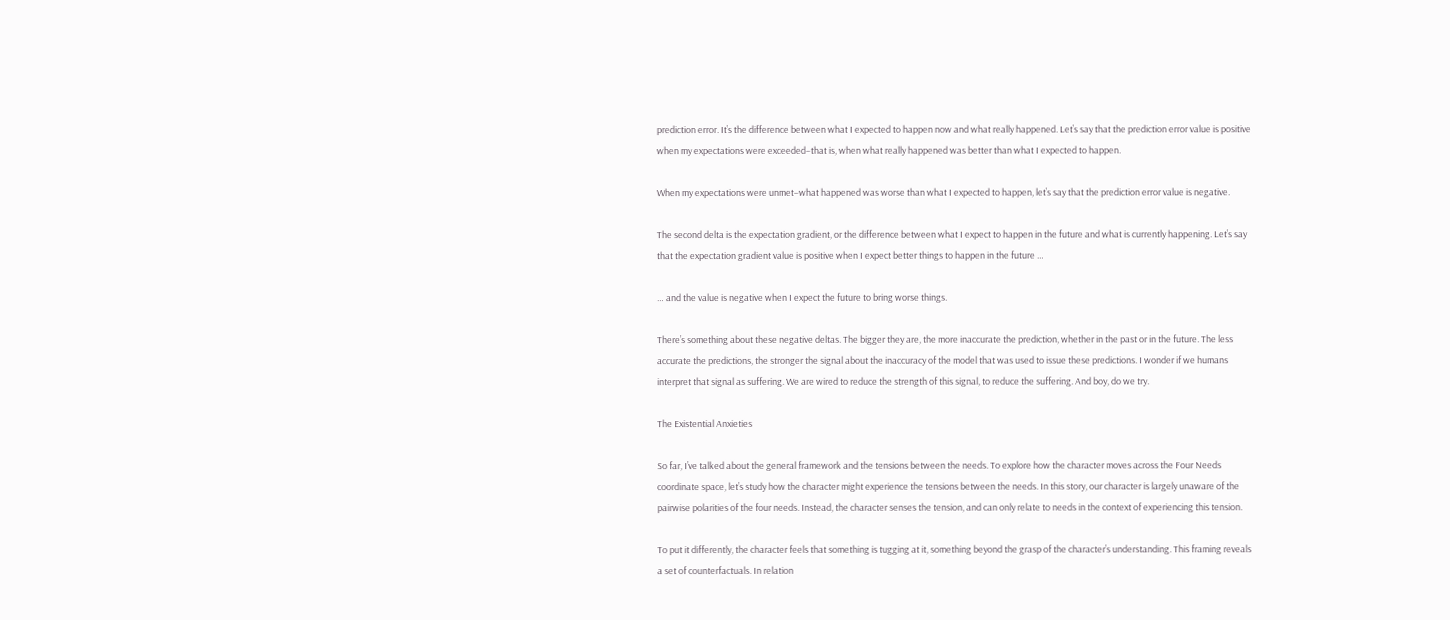prediction error. It’s the difference between what I expected to happen now and what really happened. Let’s say that the prediction error value is positive when my expectations were exceeded–that is, when what really happened was better than what I expected to happen.

When my expectations were unmet–what happened was worse than what I expected to happen, let’s say that the prediction error value is negative.

The second delta is the expectation gradient, or the difference between what I expect to happen in the future and what is currently happening. Let’s say that the expectation gradient value is positive when I expect better things to happen in the future …

… and the value is negative when I expect the future to bring worse things.

There’s something about these negative deltas. The bigger they are, the more inaccurate the prediction, whether in the past or in the future. The less accurate the predictions, the stronger the signal about the inaccuracy of the model that was used to issue these predictions. I wonder if we humans interpret that signal as suffering. We are wired to reduce the strength of this signal, to reduce the suffering. And boy, do we try.

The Existential Anxieties

So far, I’ve talked about the general framework and the tensions between the needs. To explore how the character moves across the Four Needs coordinate space, let’s study how the character might experience the tensions between the needs. In this story, our character is largely unaware of the pairwise polarities of the four needs. Instead, the character senses the tension, and can only relate to needs in the context of experiencing this tension.

To put it differently, the character feels that something is tugging at it, something beyond the grasp of the character’s understanding. This framing reveals a set of counterfactuals. In relation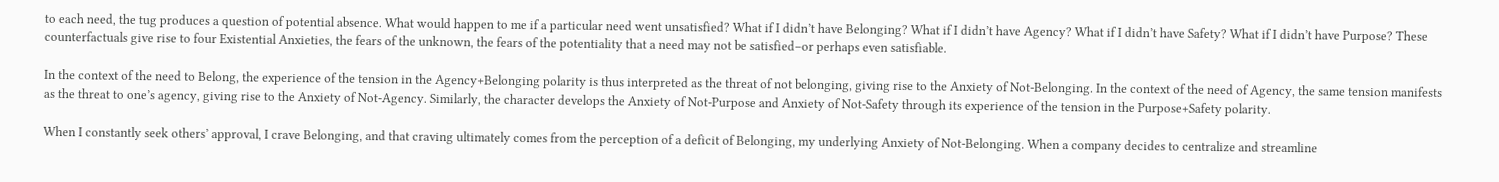to each need, the tug produces a question of potential absence. What would happen to me if a particular need went unsatisfied? What if I didn’t have Belonging? What if I didn’t have Agency? What if I didn’t have Safety? What if I didn’t have Purpose? These counterfactuals give rise to four Existential Anxieties, the fears of the unknown, the fears of the potentiality that a need may not be satisfied–or perhaps even satisfiable.

In the context of the need to Belong, the experience of the tension in the Agency+Belonging polarity is thus interpreted as the threat of not belonging, giving rise to the Anxiety of Not-Belonging. In the context of the need of Agency, the same tension manifests as the threat to one’s agency, giving rise to the Anxiety of Not-Agency. Similarly, the character develops the Anxiety of Not-Purpose and Anxiety of Not-Safety through its experience of the tension in the Purpose+Safety polarity.

When I constantly seek others’ approval, I crave Belonging, and that craving ultimately comes from the perception of a deficit of Belonging, my underlying Anxiety of Not-Belonging. When a company decides to centralize and streamline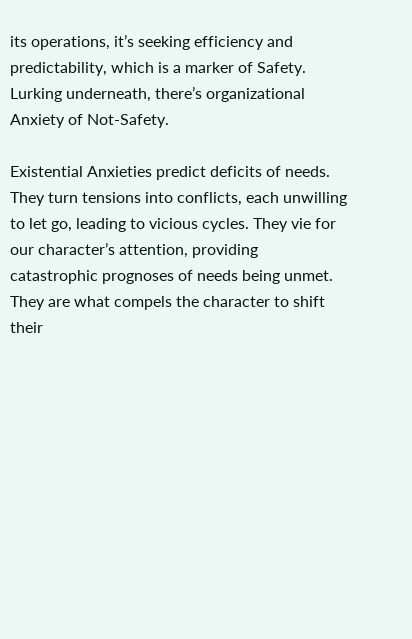its operations, it’s seeking efficiency and predictability, which is a marker of Safety. Lurking underneath, there’s organizational Anxiety of Not-Safety.

Existential Anxieties predict deficits of needs. They turn tensions into conflicts, each unwilling to let go, leading to vicious cycles. They vie for our character’s attention, providing catastrophic prognoses of needs being unmet. They are what compels the character to shift their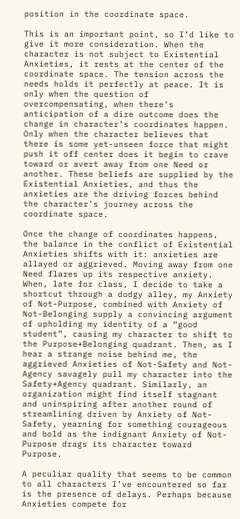position in the coordinate space.

This is an important point, so I’d like to give it more consideration. When the character is not subject to Existential Anxieties, it rests at the center of the coordinate space. The tension across the needs holds it perfectly at peace. It is only when the question of overcompensating, when there’s anticipation of a dire outcome does the change in character’s coordinates happen. Only when the character believes that there is some yet-unseen force that might push it off center does it begin to crave toward or avert away from one Need or another. These beliefs are supplied by the Existential Anxieties, and thus the anxieties are the driving forces behind the character’s journey across the coordinate space.

Once the change of coordinates happens, the balance in the conflict of Existential Anxieties shifts with it: anxieties are allayed or aggrieved. Moving away from one Need flares up its respective anxiety. When, late for class, I decide to take a shortcut through a dodgy alley, my Anxiety of Not-Purpose, combined with Anxiety of Not-Belonging supply a convincing argument of upholding my identity of a “good student”, causing my character to shift to the Purpose+Belonging quadrant. Then, as I hear a strange noise behind me, the aggrieved Anxieties of Not-Safety and Not-Agency savagely pull my character into the Safety+Agency quadrant. Similarly, an organization might find itself stagnant and uninspiring after another round of streamlining driven by Anxiety of Not-Safety, yearning for something courageous and bold as the indignant Anxiety of Not-Purpose drags its character toward Purpose.

A peculiar quality that seems to be common to all characters I’ve encountered so far is the presence of delays. Perhaps because Anxieties compete for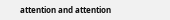attention and attention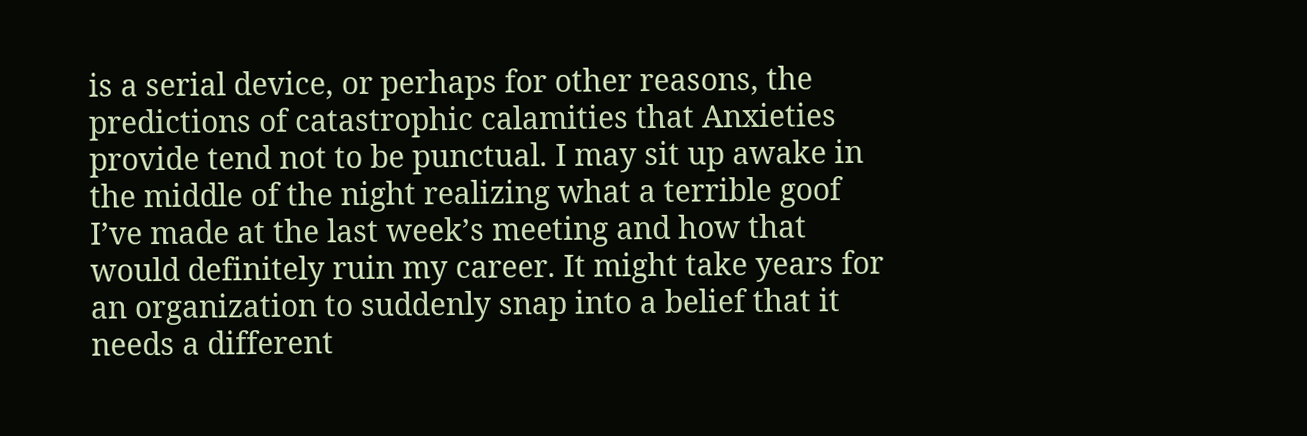is a serial device, or perhaps for other reasons, the predictions of catastrophic calamities that Anxieties provide tend not to be punctual. I may sit up awake in the middle of the night realizing what a terrible goof I’ve made at the last week’s meeting and how that would definitely ruin my career. It might take years for an organization to suddenly snap into a belief that it needs a different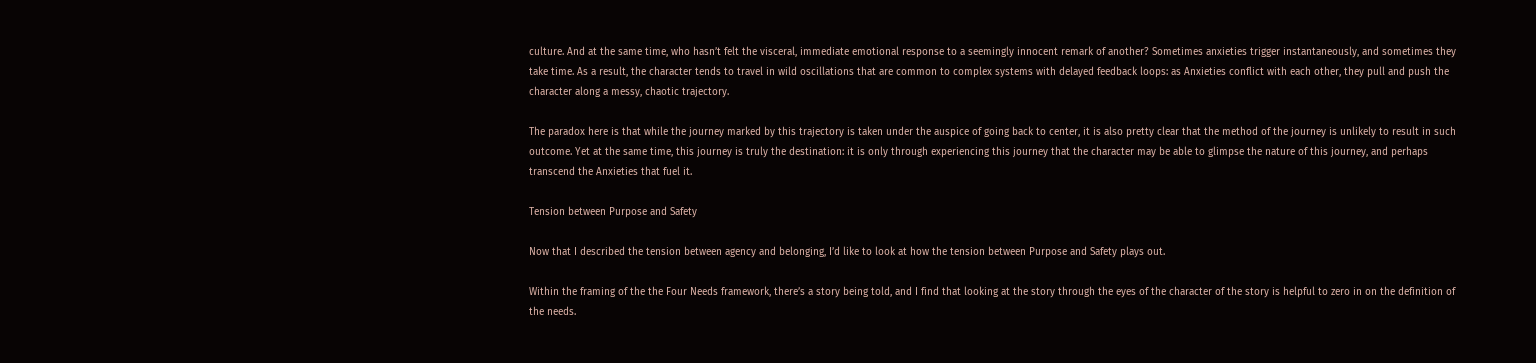culture. And at the same time, who hasn’t felt the visceral, immediate emotional response to a seemingly innocent remark of another? Sometimes anxieties trigger instantaneously, and sometimes they take time. As a result, the character tends to travel in wild oscillations that are common to complex systems with delayed feedback loops: as Anxieties conflict with each other, they pull and push the character along a messy, chaotic trajectory.

The paradox here is that while the journey marked by this trajectory is taken under the auspice of going back to center, it is also pretty clear that the method of the journey is unlikely to result in such outcome. Yet at the same time, this journey is truly the destination: it is only through experiencing this journey that the character may be able to glimpse the nature of this journey, and perhaps transcend the Anxieties that fuel it.

Tension between Purpose and Safety

Now that I described the tension between agency and belonging, I’d like to look at how the tension between Purpose and Safety plays out.

Within the framing of the the Four Needs framework, there’s a story being told, and I find that looking at the story through the eyes of the character of the story is helpful to zero in on the definition of the needs.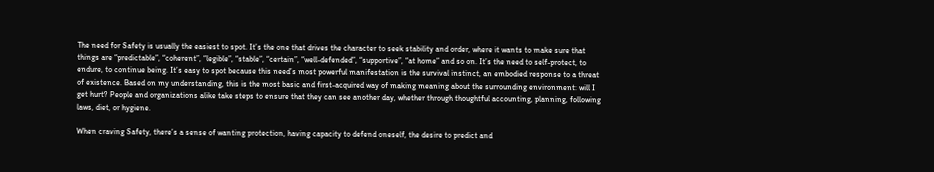The need for Safety is usually the easiest to spot. It’s the one that drives the character to seek stability and order, where it wants to make sure that things are “predictable”, “coherent”, “legible”, “stable”, “certain”, “well-defended”, “supportive”, “at home” and so on. It’s the need to self-protect, to endure, to continue being. It’s easy to spot because this need’s most powerful manifestation is the survival instinct, an embodied response to a threat of existence. Based on my understanding, this is the most basic and first-acquired way of making meaning about the surrounding environment: will I get hurt? People and organizations alike take steps to ensure that they can see another day, whether through thoughtful accounting, planning, following laws, diet, or hygiene.

When craving Safety, there’s a sense of wanting protection, having capacity to defend oneself, the desire to predict and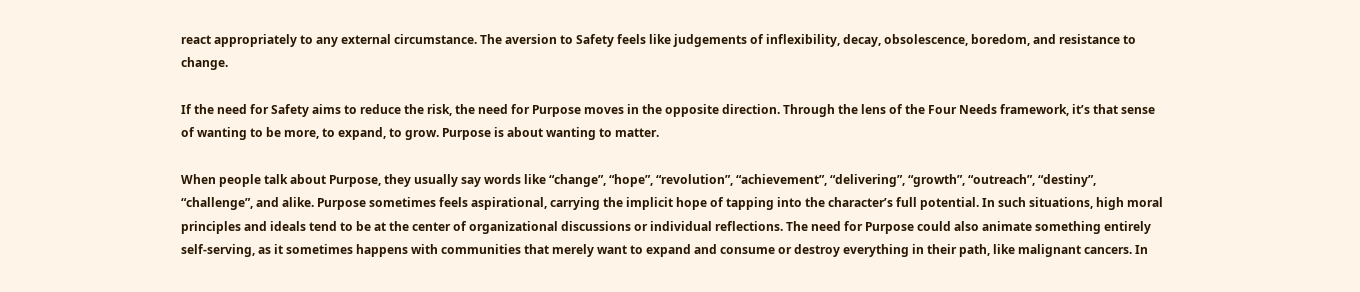react appropriately to any external circumstance. The aversion to Safety feels like judgements of inflexibility, decay, obsolescence, boredom, and resistance to change.

If the need for Safety aims to reduce the risk, the need for Purpose moves in the opposite direction. Through the lens of the Four Needs framework, it’s that sense of wanting to be more, to expand, to grow. Purpose is about wanting to matter.

When people talk about Purpose, they usually say words like “change”, “hope”, “revolution”, “achievement”, “delivering”, “growth”, “outreach”, “destiny”, “challenge”, and alike. Purpose sometimes feels aspirational, carrying the implicit hope of tapping into the character’s full potential. In such situations, high moral principles and ideals tend to be at the center of organizational discussions or individual reflections. The need for Purpose could also animate something entirely self-serving, as it sometimes happens with communities that merely want to expand and consume or destroy everything in their path, like malignant cancers. In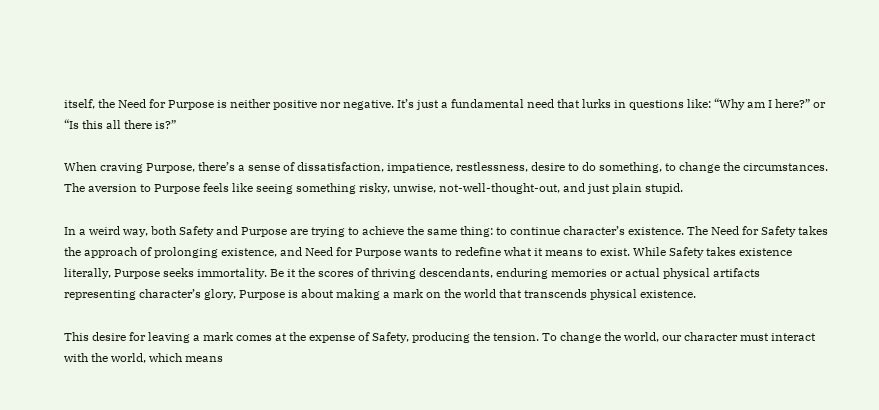itself, the Need for Purpose is neither positive nor negative. It’s just a fundamental need that lurks in questions like: “Why am I here?” or “Is this all there is?”

When craving Purpose, there’s a sense of dissatisfaction, impatience, restlessness, desire to do something, to change the circumstances. The aversion to Purpose feels like seeing something risky, unwise, not-well-thought-out, and just plain stupid.

In a weird way, both Safety and Purpose are trying to achieve the same thing: to continue character’s existence. The Need for Safety takes the approach of prolonging existence, and Need for Purpose wants to redefine what it means to exist. While Safety takes existence literally, Purpose seeks immortality. Be it the scores of thriving descendants, enduring memories or actual physical artifacts representing character’s glory, Purpose is about making a mark on the world that transcends physical existence.

This desire for leaving a mark comes at the expense of Safety, producing the tension. To change the world, our character must interact with the world, which means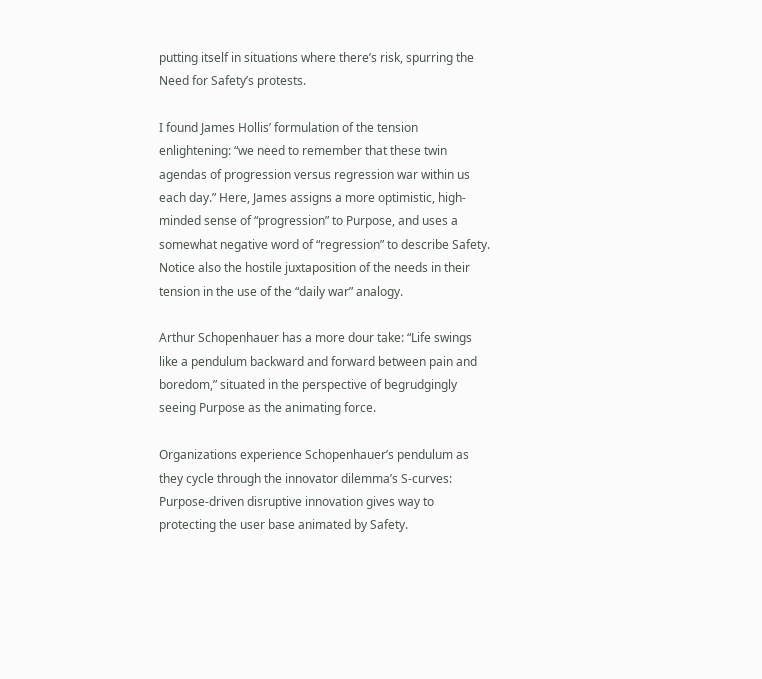putting itself in situations where there’s risk, spurring the Need for Safety’s protests.

I found James Hollis’ formulation of the tension enlightening: “we need to remember that these twin agendas of progression versus regression war within us each day.” Here, James assigns a more optimistic, high-minded sense of “progression” to Purpose, and uses a somewhat negative word of “regression” to describe Safety. Notice also the hostile juxtaposition of the needs in their tension in the use of the “daily war” analogy.

Arthur Schopenhauer has a more dour take: “Life swings like a pendulum backward and forward between pain and boredom,” situated in the perspective of begrudgingly seeing Purpose as the animating force.

Organizations experience Schopenhauer’s pendulum as they cycle through the innovator dilemma’s S-curves: Purpose-driven disruptive innovation gives way to protecting the user base animated by Safety.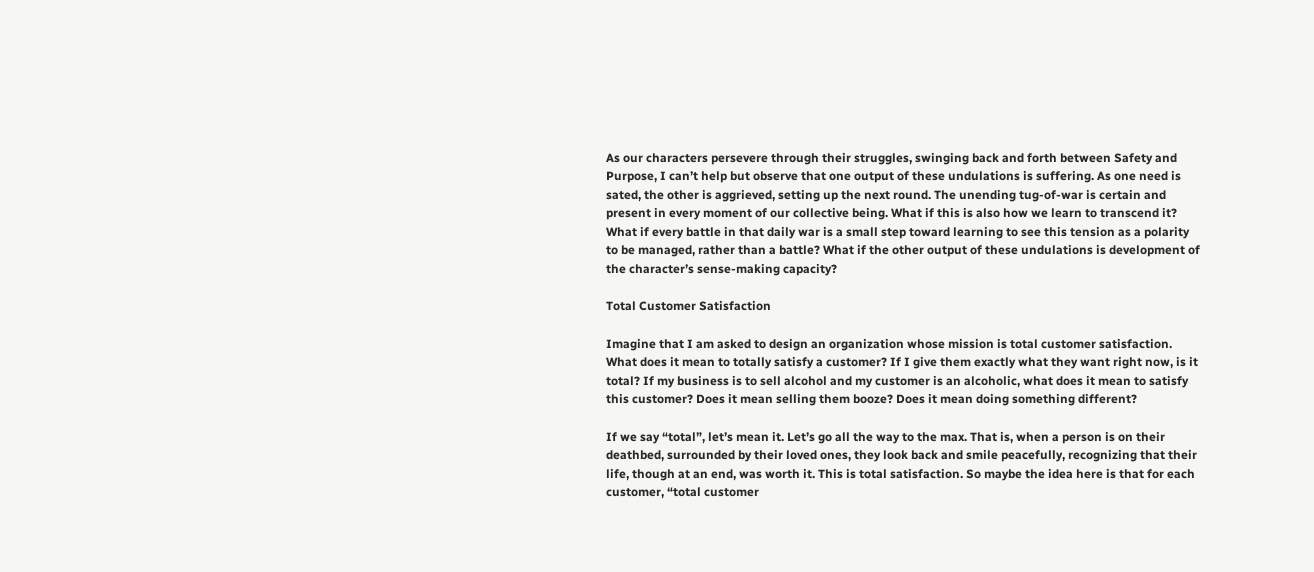As our characters persevere through their struggles, swinging back and forth between Safety and Purpose, I can’t help but observe that one output of these undulations is suffering. As one need is sated, the other is aggrieved, setting up the next round. The unending tug-of-war is certain and present in every moment of our collective being. What if this is also how we learn to transcend it? What if every battle in that daily war is a small step toward learning to see this tension as a polarity to be managed, rather than a battle? What if the other output of these undulations is development of the character’s sense-making capacity?

Total Customer Satisfaction

Imagine that I am asked to design an organization whose mission is total customer satisfaction. What does it mean to totally satisfy a customer? If I give them exactly what they want right now, is it total? If my business is to sell alcohol and my customer is an alcoholic, what does it mean to satisfy this customer? Does it mean selling them booze? Does it mean doing something different?

If we say “total”, let’s mean it. Let’s go all the way to the max. That is, when a person is on their deathbed, surrounded by their loved ones, they look back and smile peacefully, recognizing that their life, though at an end, was worth it. This is total satisfaction. So maybe the idea here is that for each customer, “total customer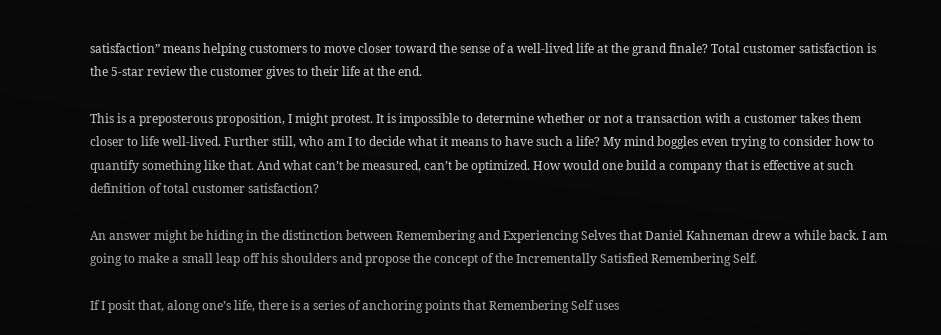satisfaction” means helping customers to move closer toward the sense of a well-lived life at the grand finale? Total customer satisfaction is the 5-star review the customer gives to their life at the end.

This is a preposterous proposition, I might protest. It is impossible to determine whether or not a transaction with a customer takes them closer to life well-lived. Further still, who am I to decide what it means to have such a life? My mind boggles even trying to consider how to quantify something like that. And what can’t be measured, can’t be optimized. How would one build a company that is effective at such definition of total customer satisfaction?

An answer might be hiding in the distinction between Remembering and Experiencing Selves that Daniel Kahneman drew a while back. I am going to make a small leap off his shoulders and propose the concept of the Incrementally Satisfied Remembering Self.

If I posit that, along one’s life, there is a series of anchoring points that Remembering Self uses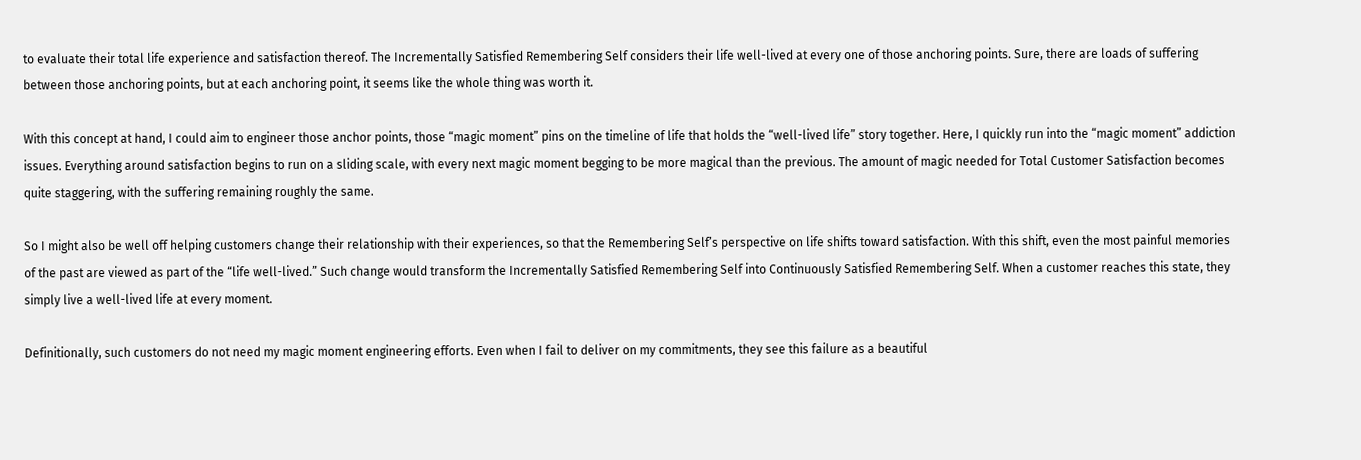to evaluate their total life experience and satisfaction thereof. The Incrementally Satisfied Remembering Self considers their life well-lived at every one of those anchoring points. Sure, there are loads of suffering between those anchoring points, but at each anchoring point, it seems like the whole thing was worth it.

With this concept at hand, I could aim to engineer those anchor points, those “magic moment” pins on the timeline of life that holds the “well-lived life” story together. Here, I quickly run into the “magic moment” addiction issues. Everything around satisfaction begins to run on a sliding scale, with every next magic moment begging to be more magical than the previous. The amount of magic needed for Total Customer Satisfaction becomes quite staggering, with the suffering remaining roughly the same.

So I might also be well off helping customers change their relationship with their experiences, so that the Remembering Self’s perspective on life shifts toward satisfaction. With this shift, even the most painful memories of the past are viewed as part of the “life well-lived.” Such change would transform the Incrementally Satisfied Remembering Self into Continuously Satisfied Remembering Self. When a customer reaches this state, they simply live a well-lived life at every moment.

Definitionally, such customers do not need my magic moment engineering efforts. Even when I fail to deliver on my commitments, they see this failure as a beautiful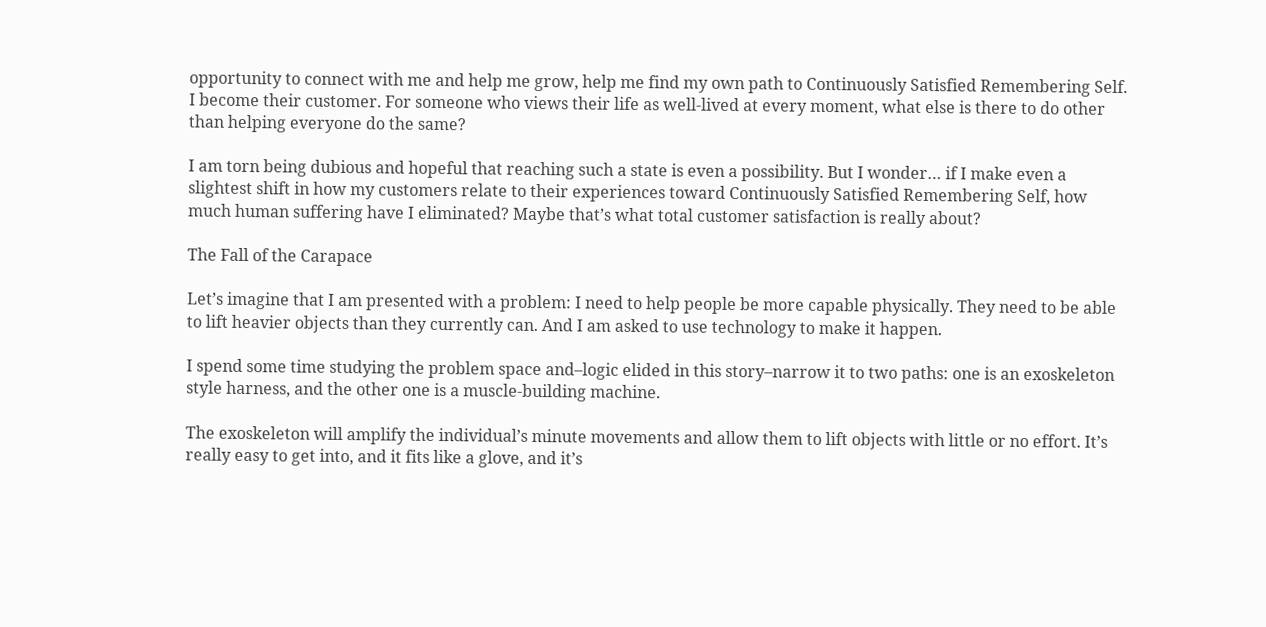opportunity to connect with me and help me grow, help me find my own path to Continuously Satisfied Remembering Self. I become their customer. For someone who views their life as well-lived at every moment, what else is there to do other than helping everyone do the same?

I am torn being dubious and hopeful that reaching such a state is even a possibility. But I wonder… if I make even a slightest shift in how my customers relate to their experiences toward Continuously Satisfied Remembering Self, how much human suffering have I eliminated? Maybe that’s what total customer satisfaction is really about?

The Fall of the Carapace

Let’s imagine that I am presented with a problem: I need to help people be more capable physically. They need to be able to lift heavier objects than they currently can. And I am asked to use technology to make it happen.

I spend some time studying the problem space and–logic elided in this story–narrow it to two paths: one is an exoskeleton style harness, and the other one is a muscle-building machine.

The exoskeleton will amplify the individual’s minute movements and allow them to lift objects with little or no effort. It’s really easy to get into, and it fits like a glove, and it’s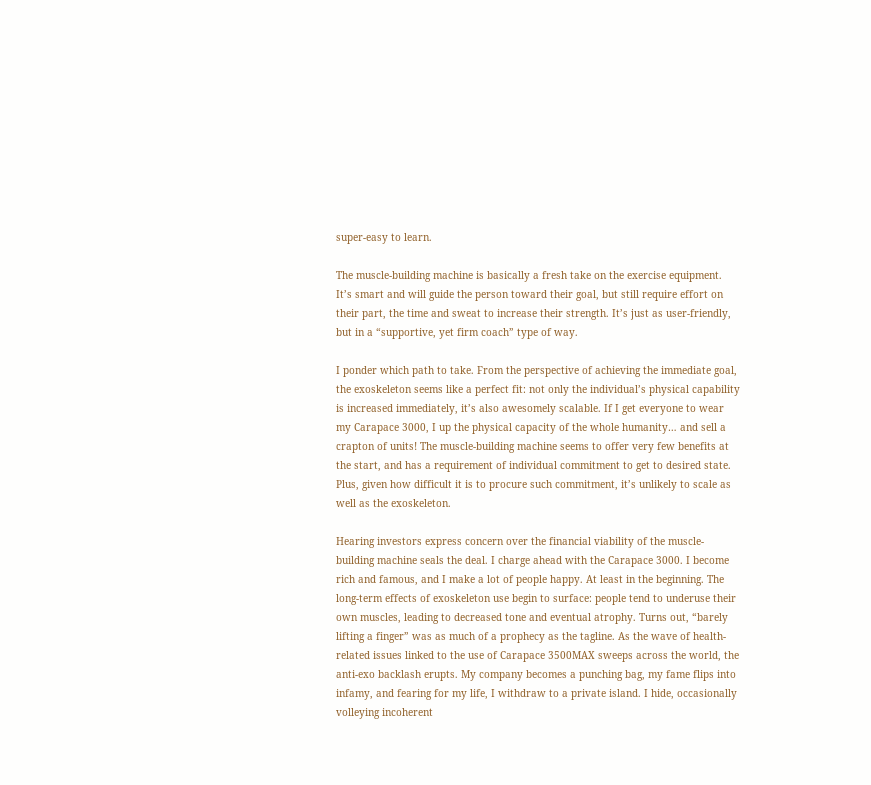super-easy to learn.

The muscle-building machine is basically a fresh take on the exercise equipment. It’s smart and will guide the person toward their goal, but still require effort on their part, the time and sweat to increase their strength. It’s just as user-friendly, but in a “supportive, yet firm coach” type of way.

I ponder which path to take. From the perspective of achieving the immediate goal, the exoskeleton seems like a perfect fit: not only the individual’s physical capability is increased immediately, it’s also awesomely scalable. If I get everyone to wear my Carapace 3000, I up the physical capacity of the whole humanity… and sell a crapton of units! The muscle-building machine seems to offer very few benefits at the start, and has a requirement of individual commitment to get to desired state. Plus, given how difficult it is to procure such commitment, it’s unlikely to scale as well as the exoskeleton.

Hearing investors express concern over the financial viability of the muscle-building machine seals the deal. I charge ahead with the Carapace 3000. I become rich and famous, and I make a lot of people happy. At least in the beginning. The long-term effects of exoskeleton use begin to surface: people tend to underuse their own muscles, leading to decreased tone and eventual atrophy. Turns out, “barely lifting a finger” was as much of a prophecy as the tagline. As the wave of health-related issues linked to the use of Carapace 3500MAX sweeps across the world, the anti-exo backlash erupts. My company becomes a punching bag, my fame flips into infamy, and fearing for my life, I withdraw to a private island. I hide, occasionally volleying incoherent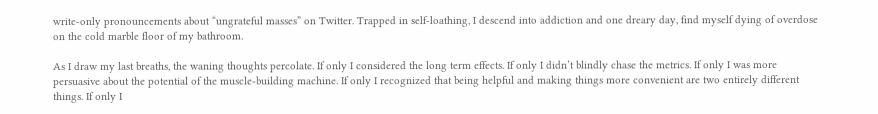write-only pronouncements about “ungrateful masses” on Twitter. Trapped in self-loathing, I descend into addiction and one dreary day, find myself dying of overdose on the cold marble floor of my bathroom.

As I draw my last breaths, the waning thoughts percolate. If only I considered the long term effects. If only I didn’t blindly chase the metrics. If only I was more persuasive about the potential of the muscle-building machine. If only I recognized that being helpful and making things more convenient are two entirely different things. If only I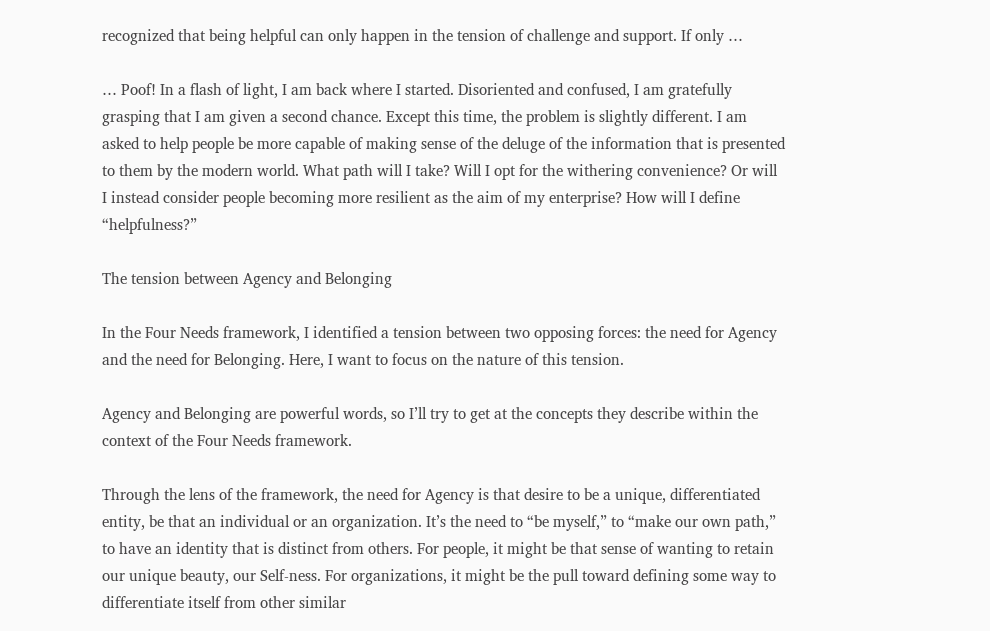recognized that being helpful can only happen in the tension of challenge and support. If only …

… Poof! In a flash of light, I am back where I started. Disoriented and confused, I am gratefully grasping that I am given a second chance. Except this time, the problem is slightly different. I am asked to help people be more capable of making sense of the deluge of the information that is presented to them by the modern world. What path will I take? Will I opt for the withering convenience? Or will I instead consider people becoming more resilient as the aim of my enterprise? How will I define “helpfulness?”

The tension between Agency and Belonging

In the Four Needs framework, I identified a tension between two opposing forces: the need for Agency and the need for Belonging. Here, I want to focus on the nature of this tension.

Agency and Belonging are powerful words, so I’ll try to get at the concepts they describe within the context of the Four Needs framework.

Through the lens of the framework, the need for Agency is that desire to be a unique, differentiated entity, be that an individual or an organization. It’s the need to “be myself,” to “make our own path,” to have an identity that is distinct from others. For people, it might be that sense of wanting to retain our unique beauty, our Self-ness. For organizations, it might be the pull toward defining some way to differentiate itself from other similar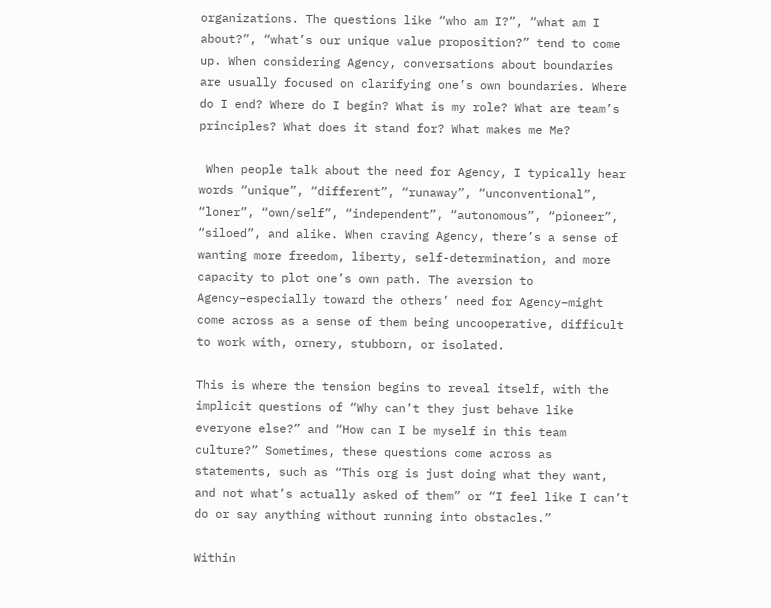organizations. The questions like “who am I?”, “what am I about?”, “what’s our unique value proposition?” tend to come up. When considering Agency, conversations about boundaries are usually focused on clarifying one’s own boundaries. Where do I end? Where do I begin? What is my role? What are team’s principles? What does it stand for? What makes me Me?

 When people talk about the need for Agency, I typically hear words “unique”, “different”, “runaway”, “unconventional”, “loner”, “own/self”, “independent”, “autonomous”, “pioneer”, “siloed”, and alike. When craving Agency, there’s a sense of wanting more freedom, liberty, self-determination, and more capacity to plot one’s own path. The aversion to Agency–especially toward the others’ need for Agency–might come across as a sense of them being uncooperative, difficult to work with, ornery, stubborn, or isolated.

This is where the tension begins to reveal itself, with the implicit questions of “Why can’t they just behave like everyone else?” and “How can I be myself in this team culture?” Sometimes, these questions come across as statements, such as “This org is just doing what they want, and not what’s actually asked of them” or “I feel like I can’t do or say anything without running into obstacles.”

Within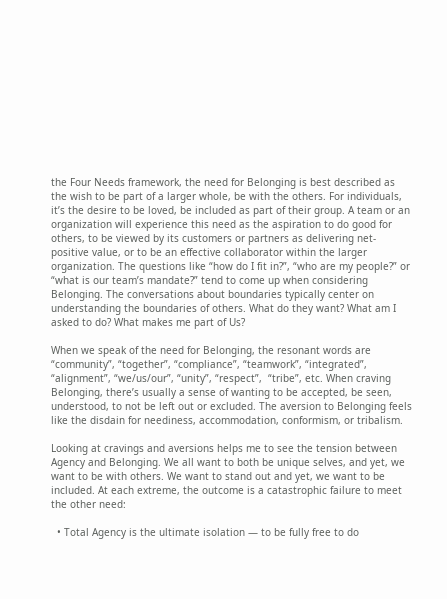the Four Needs framework, the need for Belonging is best described as the wish to be part of a larger whole, be with the others. For individuals, it’s the desire to be loved, be included as part of their group. A team or an organization will experience this need as the aspiration to do good for others, to be viewed by its customers or partners as delivering net-positive value, or to be an effective collaborator within the larger organization. The questions like “how do I fit in?”, “who are my people?” or “what is our team’s mandate?” tend to come up when considering Belonging. The conversations about boundaries typically center on understanding the boundaries of others. What do they want? What am I asked to do? What makes me part of Us?

When we speak of the need for Belonging, the resonant words are “community”, “together”, “compliance”, “teamwork”, “integrated”, “alignment”, “we/us/our”, “unity”, “respect”,  “tribe”, etc. When craving Belonging, there’s usually a sense of wanting to be accepted, be seen, understood, to not be left out or excluded. The aversion to Belonging feels like the disdain for neediness, accommodation, conformism, or tribalism.

Looking at cravings and aversions helps me to see the tension between Agency and Belonging. We all want to both be unique selves, and yet, we want to be with others. We want to stand out and yet, we want to be included. At each extreme, the outcome is a catastrophic failure to meet the other need:

  • Total Agency is the ultimate isolation — to be fully free to do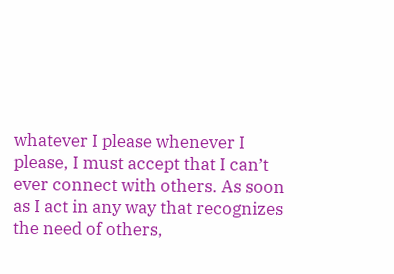whatever I please whenever I please, I must accept that I can’t ever connect with others. As soon as I act in any way that recognizes the need of others,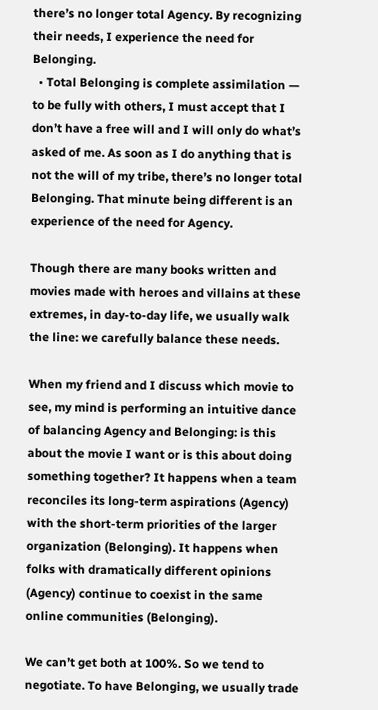there’s no longer total Agency. By recognizing their needs, I experience the need for Belonging.
  • Total Belonging is complete assimilation — to be fully with others, I must accept that I don’t have a free will and I will only do what’s asked of me. As soon as I do anything that is not the will of my tribe, there’s no longer total Belonging. That minute being different is an experience of the need for Agency.

Though there are many books written and movies made with heroes and villains at these extremes, in day-to-day life, we usually walk the line: we carefully balance these needs.

When my friend and I discuss which movie to see, my mind is performing an intuitive dance of balancing Agency and Belonging: is this about the movie I want or is this about doing something together? It happens when a team reconciles its long-term aspirations (Agency) with the short-term priorities of the larger organization (Belonging). It happens when folks with dramatically different opinions (Agency) continue to coexist in the same online communities (Belonging).

We can’t get both at 100%. So we tend to negotiate. To have Belonging, we usually trade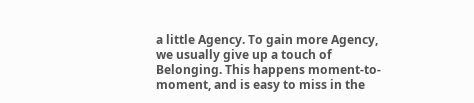a little Agency. To gain more Agency, we usually give up a touch of Belonging. This happens moment-to-moment, and is easy to miss in the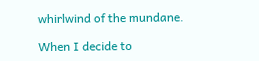whirlwind of the mundane.

When I decide to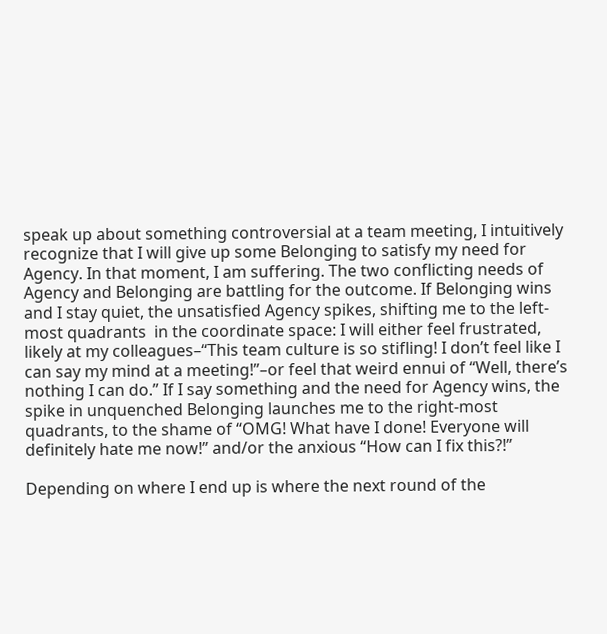speak up about something controversial at a team meeting, I intuitively recognize that I will give up some Belonging to satisfy my need for Agency. In that moment, I am suffering. The two conflicting needs of Agency and Belonging are battling for the outcome. If Belonging wins and I stay quiet, the unsatisfied Agency spikes, shifting me to the left-most quadrants  in the coordinate space: I will either feel frustrated, likely at my colleagues–“This team culture is so stifling! I don’t feel like I can say my mind at a meeting!”–or feel that weird ennui of “Well, there’s nothing I can do.” If I say something and the need for Agency wins, the spike in unquenched Belonging launches me to the right-most quadrants, to the shame of “OMG! What have I done! Everyone will definitely hate me now!” and/or the anxious “How can I fix this?!”

Depending on where I end up is where the next round of the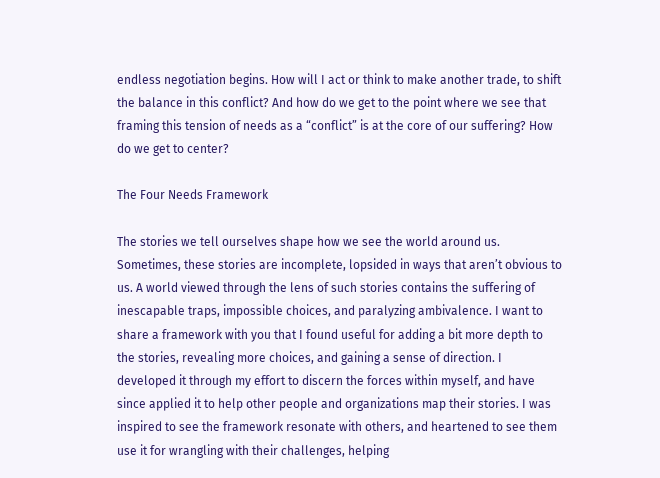endless negotiation begins. How will I act or think to make another trade, to shift the balance in this conflict? And how do we get to the point where we see that framing this tension of needs as a “conflict” is at the core of our suffering? How do we get to center?

The Four Needs Framework

The stories we tell ourselves shape how we see the world around us. Sometimes, these stories are incomplete, lopsided in ways that aren’t obvious to us. A world viewed through the lens of such stories contains the suffering of inescapable traps, impossible choices, and paralyzing ambivalence. I want to share a framework with you that I found useful for adding a bit more depth to the stories, revealing more choices, and gaining a sense of direction. I developed it through my effort to discern the forces within myself, and have since applied it to help other people and organizations map their stories. I was inspired to see the framework resonate with others, and heartened to see them use it for wrangling with their challenges, helping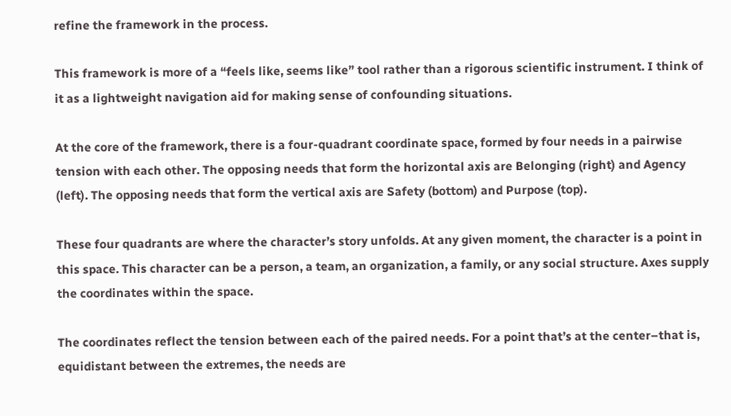refine the framework in the process.

This framework is more of a “feels like, seems like” tool rather than a rigorous scientific instrument. I think of it as a lightweight navigation aid for making sense of confounding situations.

At the core of the framework, there is a four-quadrant coordinate space, formed by four needs in a pairwise tension with each other. The opposing needs that form the horizontal axis are Belonging (right) and Agency (left). The opposing needs that form the vertical axis are Safety (bottom) and Purpose (top).

These four quadrants are where the character’s story unfolds. At any given moment, the character is a point in this space. This character can be a person, a team, an organization, a family, or any social structure. Axes supply the coordinates within the space.

The coordinates reflect the tension between each of the paired needs. For a point that’s at the center–that is, equidistant between the extremes, the needs are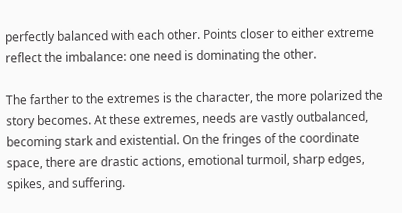perfectly balanced with each other. Points closer to either extreme reflect the imbalance: one need is dominating the other.

The farther to the extremes is the character, the more polarized the story becomes. At these extremes, needs are vastly outbalanced, becoming stark and existential. On the fringes of the coordinate space, there are drastic actions, emotional turmoil, sharp edges, spikes, and suffering.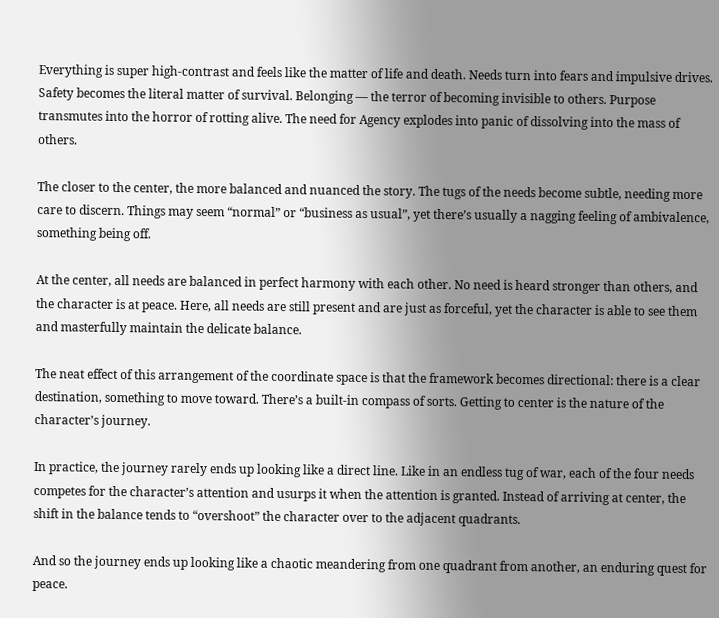Everything is super high-contrast and feels like the matter of life and death. Needs turn into fears and impulsive drives. Safety becomes the literal matter of survival. Belonging — the terror of becoming invisible to others. Purpose transmutes into the horror of rotting alive. The need for Agency explodes into panic of dissolving into the mass of others.

The closer to the center, the more balanced and nuanced the story. The tugs of the needs become subtle, needing more care to discern. Things may seem “normal” or “business as usual”, yet there’s usually a nagging feeling of ambivalence, something being off.

At the center, all needs are balanced in perfect harmony with each other. No need is heard stronger than others, and the character is at peace. Here, all needs are still present and are just as forceful, yet the character is able to see them and masterfully maintain the delicate balance.

The neat effect of this arrangement of the coordinate space is that the framework becomes directional: there is a clear destination, something to move toward. There’s a built-in compass of sorts. Getting to center is the nature of the character’s journey.

In practice, the journey rarely ends up looking like a direct line. Like in an endless tug of war, each of the four needs competes for the character’s attention and usurps it when the attention is granted. Instead of arriving at center, the shift in the balance tends to “overshoot” the character over to the adjacent quadrants.

And so the journey ends up looking like a chaotic meandering from one quadrant from another, an enduring quest for peace.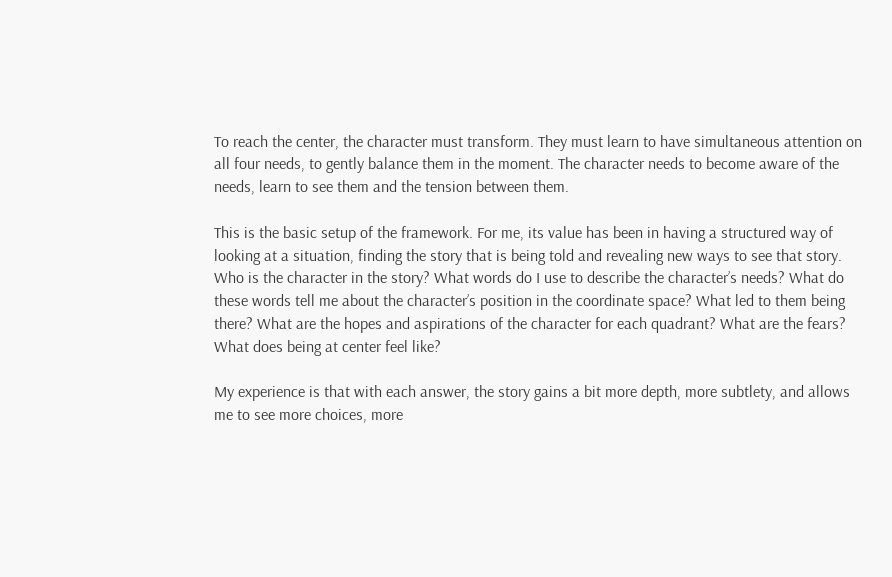To reach the center, the character must transform. They must learn to have simultaneous attention on all four needs, to gently balance them in the moment. The character needs to become aware of the needs, learn to see them and the tension between them.

This is the basic setup of the framework. For me, its value has been in having a structured way of looking at a situation, finding the story that is being told and revealing new ways to see that story. Who is the character in the story? What words do I use to describe the character’s needs? What do these words tell me about the character’s position in the coordinate space? What led to them being there? What are the hopes and aspirations of the character for each quadrant? What are the fears? What does being at center feel like?

My experience is that with each answer, the story gains a bit more depth, more subtlety, and allows me to see more choices, more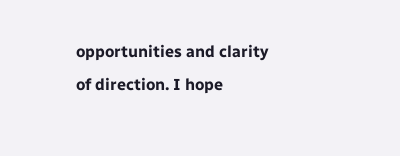opportunities and clarity of direction. I hope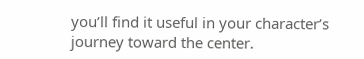you’ll find it useful in your character’s journey toward the center.